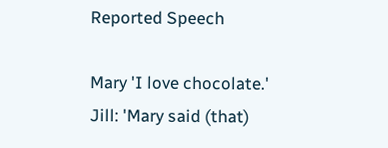Reported Speech

Mary 'I love chocolate.'
Jill: 'Mary said (that)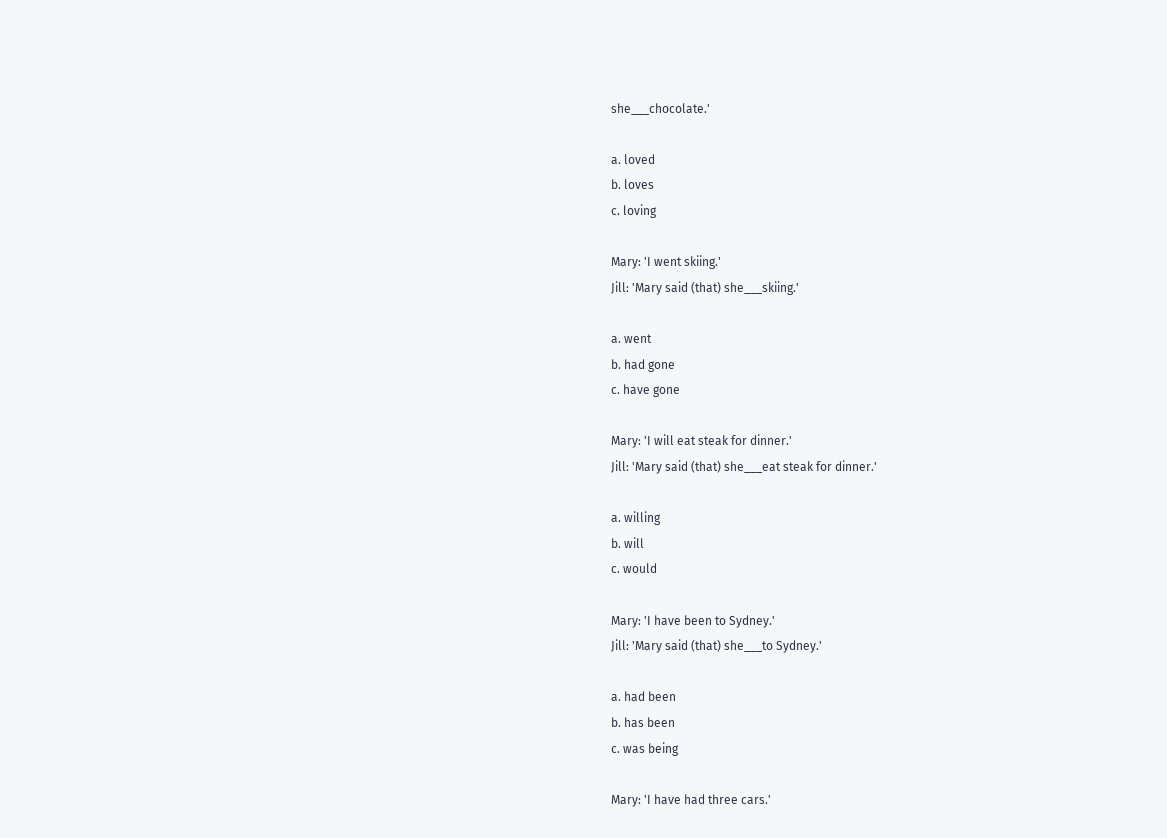she___chocolate.'

a. loved
b. loves
c. loving

Mary: 'I went skiing.'
Jill: 'Mary said (that) she___skiing.'

a. went
b. had gone
c. have gone

Mary: 'I will eat steak for dinner.'
Jill: 'Mary said (that) she___eat steak for dinner.'

a. willing
b. will
c. would

Mary: 'I have been to Sydney.'
Jill: 'Mary said (that) she___to Sydney.'

a. had been
b. has been
c. was being

Mary: 'I have had three cars.'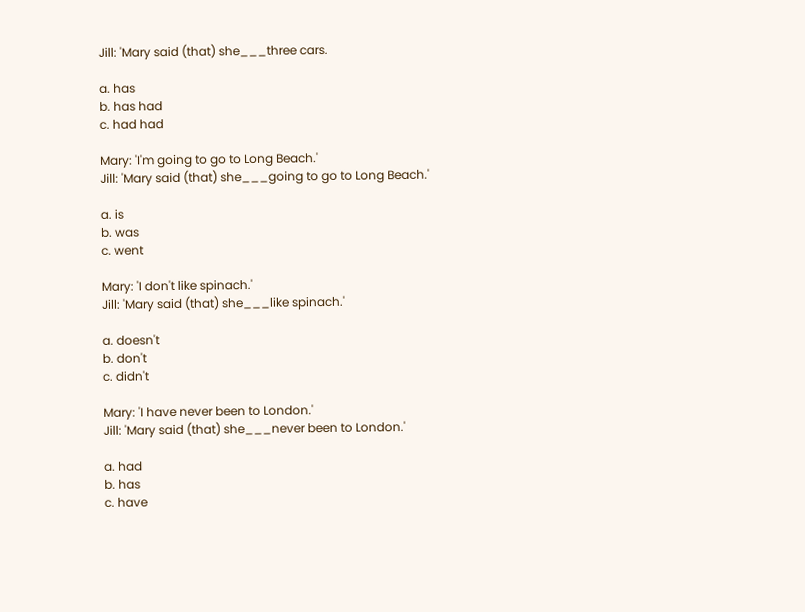Jill: 'Mary said (that) she___three cars.

a. has
b. has had
c. had had

Mary: 'I'm going to go to Long Beach.'
Jill: 'Mary said (that) she___going to go to Long Beach.'

a. is
b. was
c. went

Mary: 'I don't like spinach.'
Jill: 'Mary said (that) she___like spinach.'

a. doesn't
b. don't
c. didn't

Mary: 'I have never been to London.'
Jill: 'Mary said (that) she___never been to London.'

a. had
b. has
c. have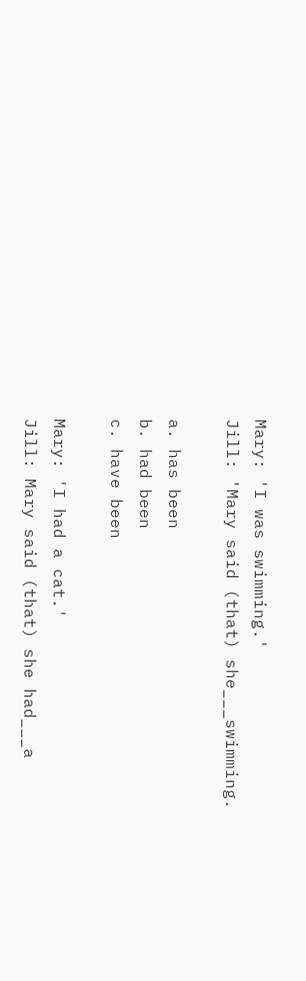Mary: 'I was swimming.'
Jill: 'Mary said (that) she___swimming.

a. has been
b. had been
c. have been

Mary: 'I had a cat.'
Jill: Mary said (that) she had___a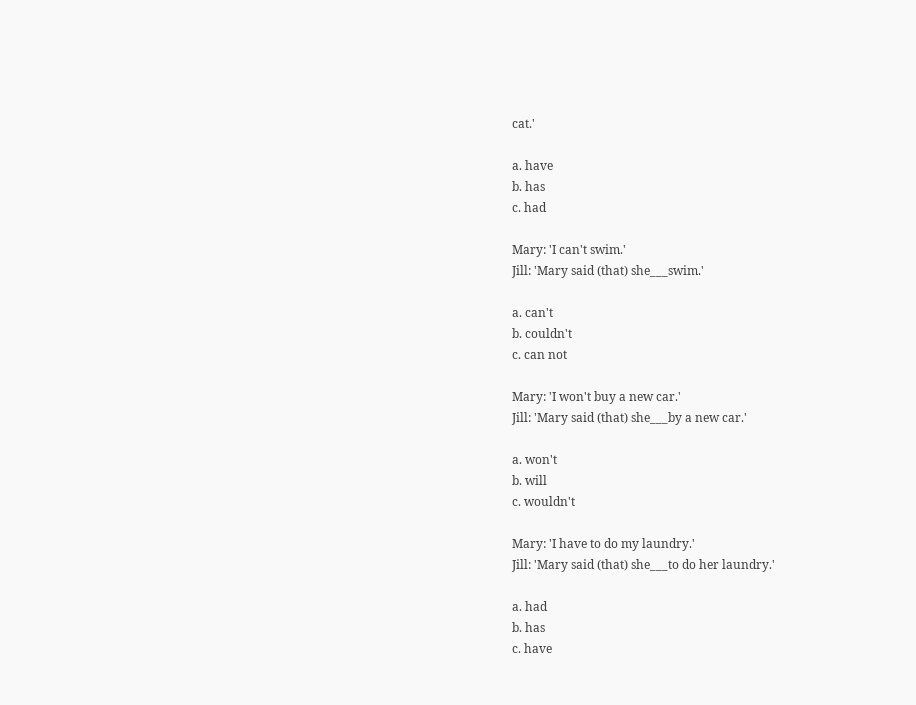cat.'

a. have
b. has
c. had

Mary: 'I can't swim.'
Jill: 'Mary said (that) she___swim.'

a. can't
b. couldn't
c. can not

Mary: 'I won't buy a new car.'
Jill: 'Mary said (that) she___by a new car.'

a. won't
b. will
c. wouldn't

Mary: 'I have to do my laundry.'
Jill: 'Mary said (that) she___to do her laundry.'

a. had
b. has
c. have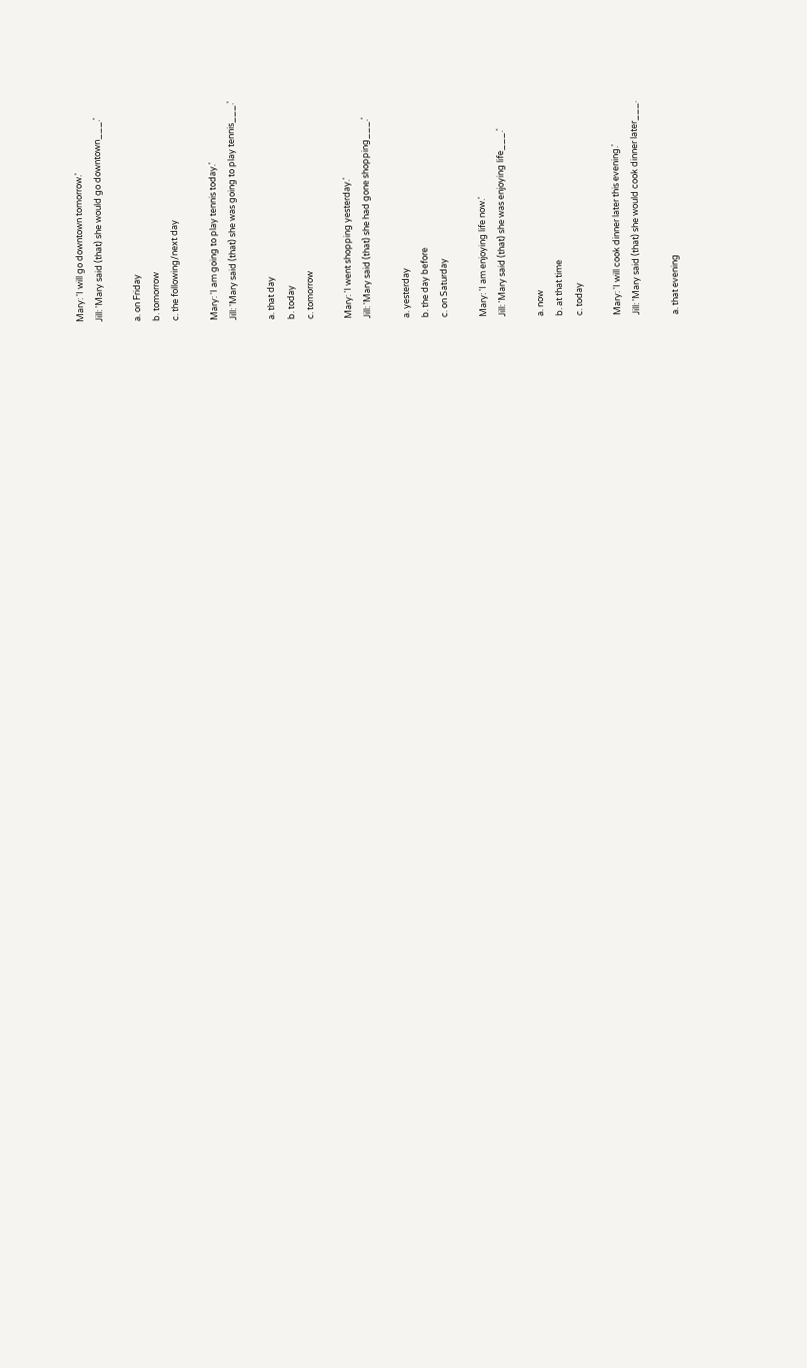Mary: 'I will go downtown tomorrow.'
Jill: 'Mary said (that) she would go downtown___.'

a. on Friday
b. tomorrow
c. the following/next day

Mary: 'I am going to play tennis today.'
Jill: 'Mary said (that) she was going to play tennis___.'

a. that day
b. today
c. tomorrow

Mary: 'I went shopping yesterday.'
Jill: 'Mary said (that) she had gone shopping___.'

a. yesterday
b. the day before
c. on Saturday

Mary: 'I am enjoying life now.'
Jill: 'Mary said (that) she was enjoying life___.'

a. now
b. at that time
c. today

Mary: 'I will cook dinner later this evening.'
Jill: 'Mary said (that) she would cook dinner later___.

a. that evening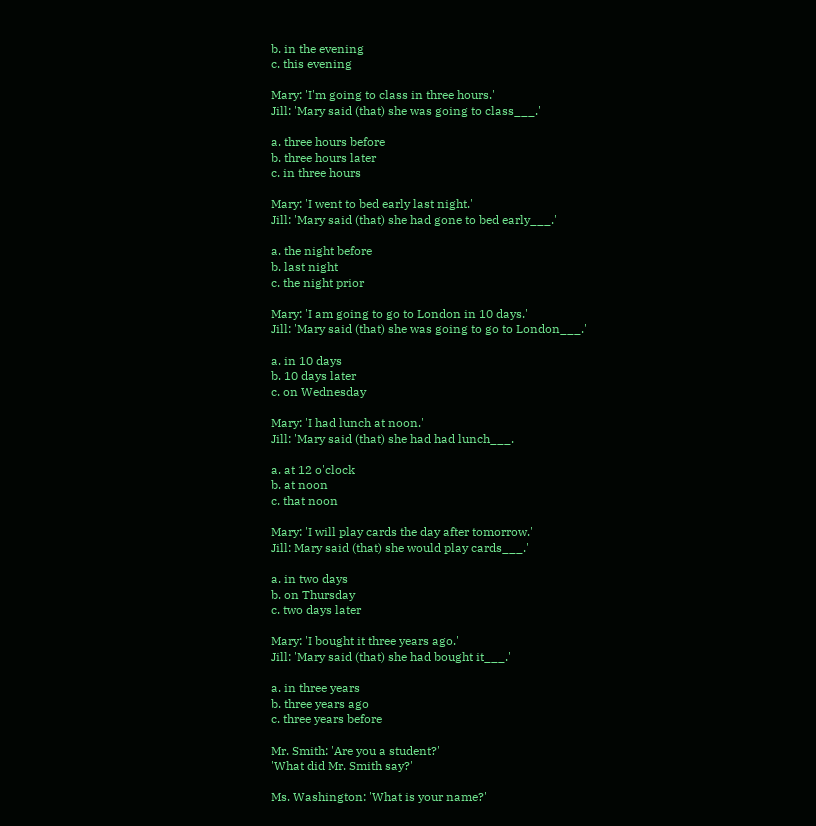b. in the evening
c. this evening

Mary: 'I'm going to class in three hours.'
Jill: 'Mary said (that) she was going to class___.'

a. three hours before
b. three hours later
c. in three hours

Mary: 'I went to bed early last night.'
Jill: 'Mary said (that) she had gone to bed early___.'

a. the night before
b. last night
c. the night prior

Mary: 'I am going to go to London in 10 days.'
Jill: 'Mary said (that) she was going to go to London___.'

a. in 10 days
b. 10 days later
c. on Wednesday

Mary: 'I had lunch at noon.'
Jill: 'Mary said (that) she had had lunch___.

a. at 12 o'clock
b. at noon
c. that noon

Mary: 'I will play cards the day after tomorrow.'
Jill: Mary said (that) she would play cards___.'

a. in two days
b. on Thursday
c. two days later

Mary: 'I bought it three years ago.'
Jill: 'Mary said (that) she had bought it___.'

a. in three years
b. three years ago
c. three years before

Mr. Smith: 'Are you a student?'
'What did Mr. Smith say?'

Ms. Washington: 'What is your name?'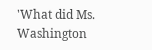'What did Ms. Washington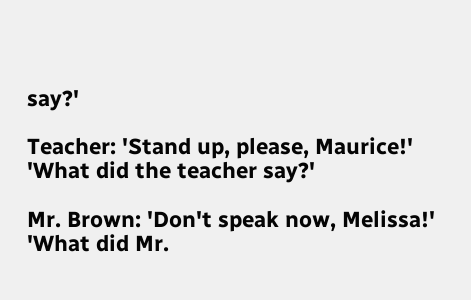say?'

Teacher: 'Stand up, please, Maurice!'
'What did the teacher say?'

Mr. Brown: 'Don't speak now, Melissa!'
'What did Mr.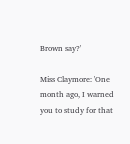Brown say?'

Miss Claymore: 'One month ago, I warned you to study for that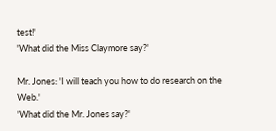test!'
'What did the Miss Claymore say?'

Mr. Jones: 'I will teach you how to do research on the Web.'
'What did the Mr. Jones say?'